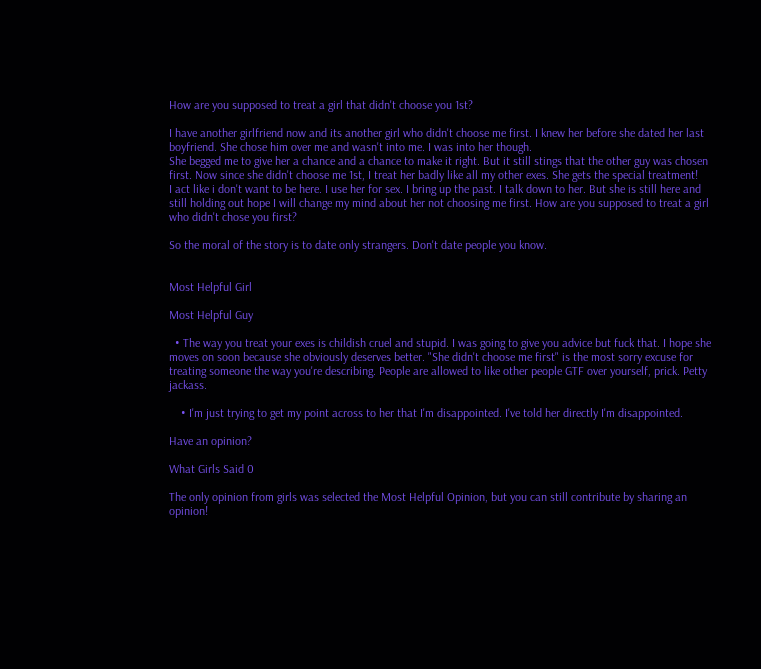How are you supposed to treat a girl that didn't choose you 1st?

I have another girlfriend now and its another girl who didn't choose me first. I knew her before she dated her last boyfriend. She chose him over me and wasn't into me. I was into her though.
She begged me to give her a chance and a chance to make it right. But it still stings that the other guy was chosen first. Now since she didn't choose me 1st, I treat her badly like all my other exes. She gets the special treatment!
I act like i don't want to be here. I use her for sex. I bring up the past. I talk down to her. But she is still here and still holding out hope I will change my mind about her not choosing me first. How are you supposed to treat a girl who didn't chose you first?

So the moral of the story is to date only strangers. Don't date people you know.


Most Helpful Girl

Most Helpful Guy

  • The way you treat your exes is childish cruel and stupid. I was going to give you advice but fuck that. I hope she moves on soon because she obviously deserves better. "She didn't choose me first" is the most sorry excuse for treating someone the way you're describing. People are allowed to like other people GTF over yourself, prick. Petty jackass.

    • I'm just trying to get my point across to her that I'm disappointed. I've told her directly I'm disappointed.

Have an opinion?

What Girls Said 0

The only opinion from girls was selected the Most Helpful Opinion, but you can still contribute by sharing an opinion!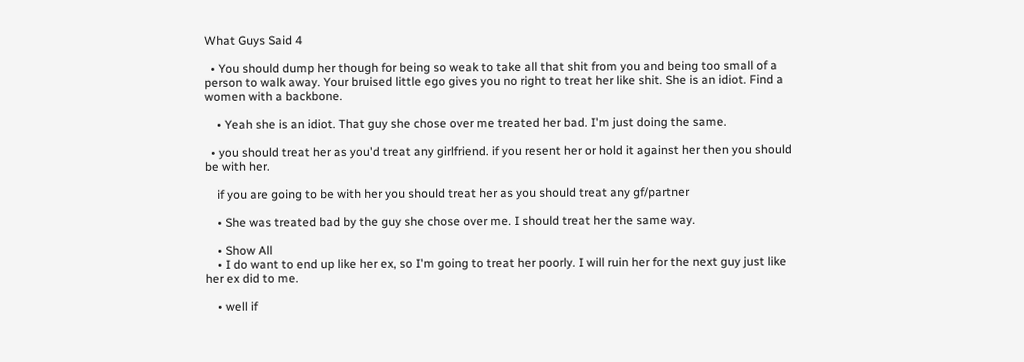What Guys Said 4

  • You should dump her though for being so weak to take all that shit from you and being too small of a person to walk away. Your bruised little ego gives you no right to treat her like shit. She is an idiot. Find a women with a backbone.

    • Yeah she is an idiot. That guy she chose over me treated her bad. I'm just doing the same.

  • you should treat her as you'd treat any girlfriend. if you resent her or hold it against her then you should be with her.

    if you are going to be with her you should treat her as you should treat any gf/partner

    • She was treated bad by the guy she chose over me. I should treat her the same way.

    • Show All
    • I do want to end up like her ex, so I'm going to treat her poorly. I will ruin her for the next guy just like her ex did to me.

    • well if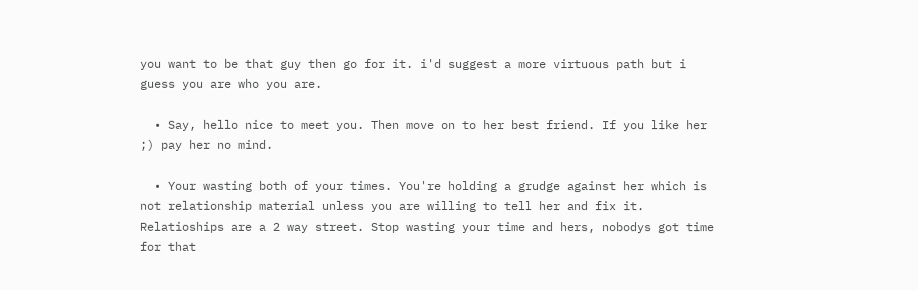you want to be that guy then go for it. i'd suggest a more virtuous path but i guess you are who you are.

  • Say, hello nice to meet you. Then move on to her best friend. If you like her ;) pay her no mind.

  • Your wasting both of your times. You're holding a grudge against her which is not relationship material unless you are willing to tell her and fix it. Relatioships are a 2 way street. Stop wasting your time and hers, nobodys got time for that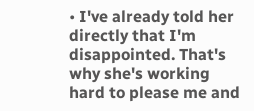• I've already told her directly that I'm disappointed. That's why she's working hard to please me and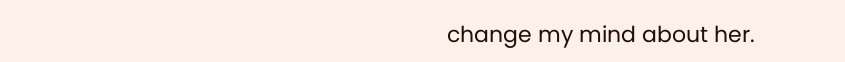change my mind about her.